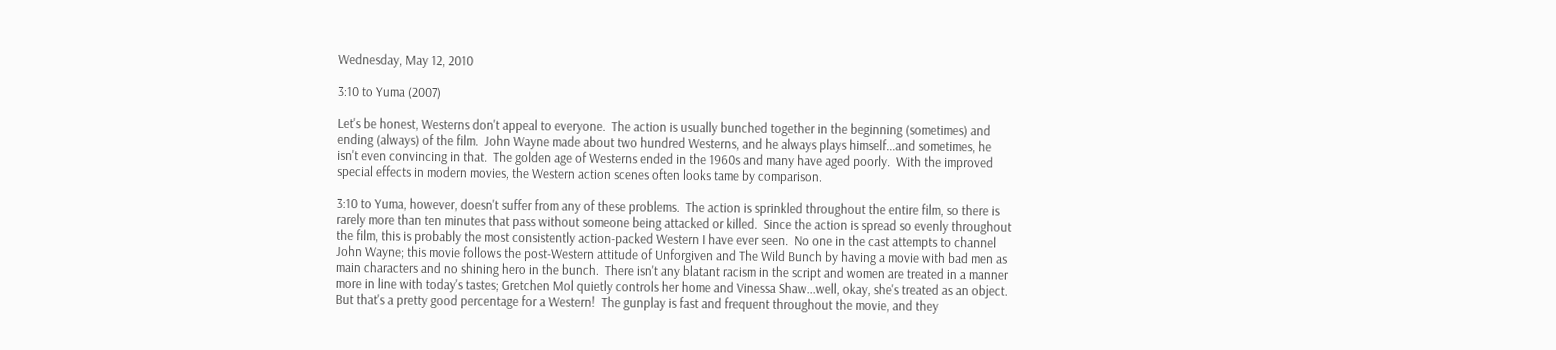Wednesday, May 12, 2010

3:10 to Yuma (2007)

Let's be honest, Westerns don't appeal to everyone.  The action is usually bunched together in the beginning (sometimes) and ending (always) of the film.  John Wayne made about two hundred Westerns, and he always plays himself...and sometimes, he isn't even convincing in that.  The golden age of Westerns ended in the 1960s and many have aged poorly.  With the improved special effects in modern movies, the Western action scenes often looks tame by comparison.

3:10 to Yuma, however, doesn't suffer from any of these problems.  The action is sprinkled throughout the entire film, so there is rarely more than ten minutes that pass without someone being attacked or killed.  Since the action is spread so evenly throughout the film, this is probably the most consistently action-packed Western I have ever seen.  No one in the cast attempts to channel John Wayne; this movie follows the post-Western attitude of Unforgiven and The Wild Bunch by having a movie with bad men as main characters and no shining hero in the bunch.  There isn't any blatant racism in the script and women are treated in a manner more in line with today's tastes; Gretchen Mol quietly controls her home and Vinessa Shaw...well, okay, she's treated as an object.  But that's a pretty good percentage for a Western!  The gunplay is fast and frequent throughout the movie, and they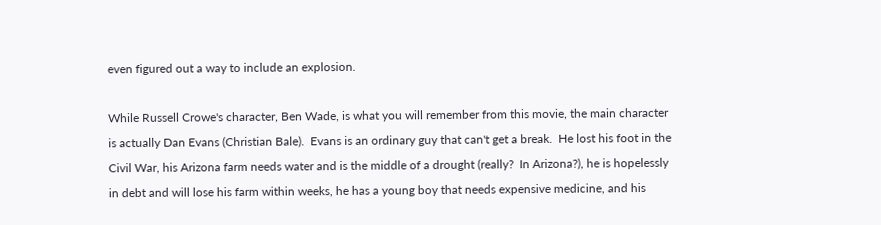even figured out a way to include an explosion.

While Russell Crowe's character, Ben Wade, is what you will remember from this movie, the main character is actually Dan Evans (Christian Bale).  Evans is an ordinary guy that can't get a break.  He lost his foot in the Civil War, his Arizona farm needs water and is the middle of a drought (really?  In Arizona?), he is hopelessly in debt and will lose his farm within weeks, he has a young boy that needs expensive medicine, and his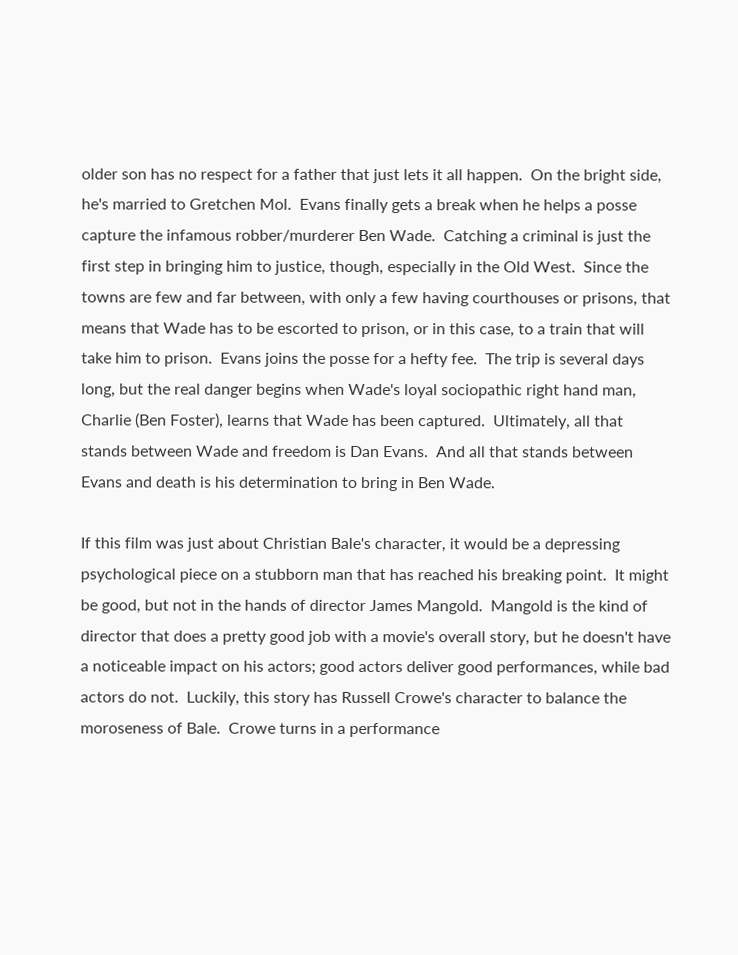older son has no respect for a father that just lets it all happen.  On the bright side, he's married to Gretchen Mol.  Evans finally gets a break when he helps a posse capture the infamous robber/murderer Ben Wade.  Catching a criminal is just the first step in bringing him to justice, though, especially in the Old West.  Since the towns are few and far between, with only a few having courthouses or prisons, that means that Wade has to be escorted to prison, or in this case, to a train that will take him to prison.  Evans joins the posse for a hefty fee.  The trip is several days long, but the real danger begins when Wade's loyal sociopathic right hand man, Charlie (Ben Foster), learns that Wade has been captured.  Ultimately, all that stands between Wade and freedom is Dan Evans.  And all that stands between Evans and death is his determination to bring in Ben Wade.

If this film was just about Christian Bale's character, it would be a depressing psychological piece on a stubborn man that has reached his breaking point.  It might be good, but not in the hands of director James Mangold.  Mangold is the kind of director that does a pretty good job with a movie's overall story, but he doesn't have a noticeable impact on his actors; good actors deliver good performances, while bad actors do not.  Luckily, this story has Russell Crowe's character to balance the moroseness of Bale.  Crowe turns in a performance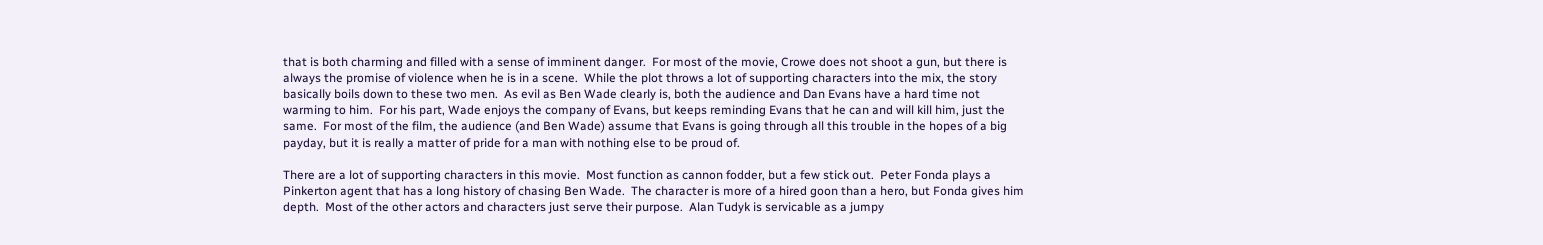that is both charming and filled with a sense of imminent danger.  For most of the movie, Crowe does not shoot a gun, but there is always the promise of violence when he is in a scene.  While the plot throws a lot of supporting characters into the mix, the story basically boils down to these two men.  As evil as Ben Wade clearly is, both the audience and Dan Evans have a hard time not warming to him.  For his part, Wade enjoys the company of Evans, but keeps reminding Evans that he can and will kill him, just the same.  For most of the film, the audience (and Ben Wade) assume that Evans is going through all this trouble in the hopes of a big payday, but it is really a matter of pride for a man with nothing else to be proud of.

There are a lot of supporting characters in this movie.  Most function as cannon fodder, but a few stick out.  Peter Fonda plays a Pinkerton agent that has a long history of chasing Ben Wade.  The character is more of a hired goon than a hero, but Fonda gives him depth.  Most of the other actors and characters just serve their purpose.  Alan Tudyk is servicable as a jumpy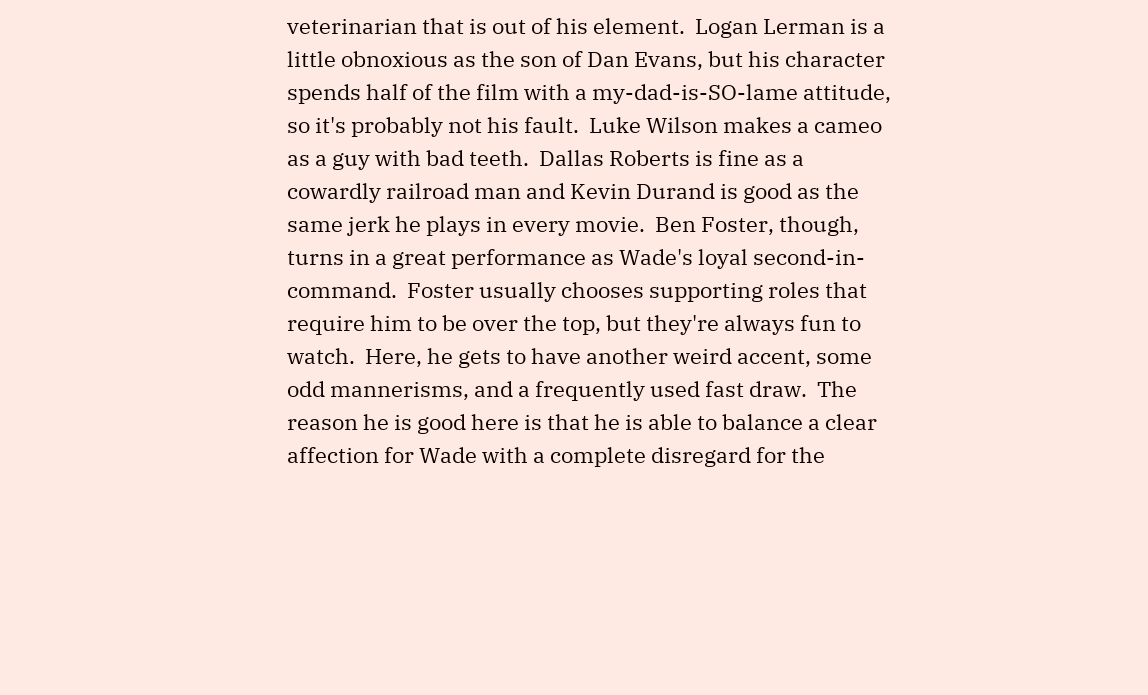veterinarian that is out of his element.  Logan Lerman is a little obnoxious as the son of Dan Evans, but his character spends half of the film with a my-dad-is-SO-lame attitude, so it's probably not his fault.  Luke Wilson makes a cameo as a guy with bad teeth.  Dallas Roberts is fine as a cowardly railroad man and Kevin Durand is good as the same jerk he plays in every movie.  Ben Foster, though, turns in a great performance as Wade's loyal second-in-command.  Foster usually chooses supporting roles that require him to be over the top, but they're always fun to watch.  Here, he gets to have another weird accent, some odd mannerisms, and a frequently used fast draw.  The reason he is good here is that he is able to balance a clear affection for Wade with a complete disregard for the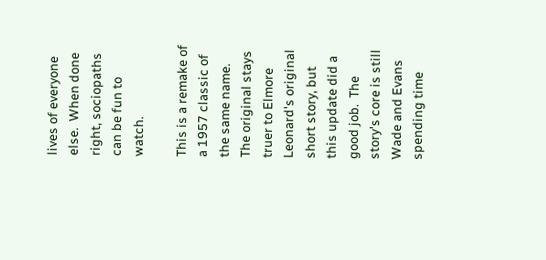lives of everyone else.  When done right, sociopaths can be fun to watch.

This is a remake of a 1957 classic of the same name.  The original stays truer to Elmore Leonard's original short story, but this update did a good job.  The story's core is still Wade and Evans spending time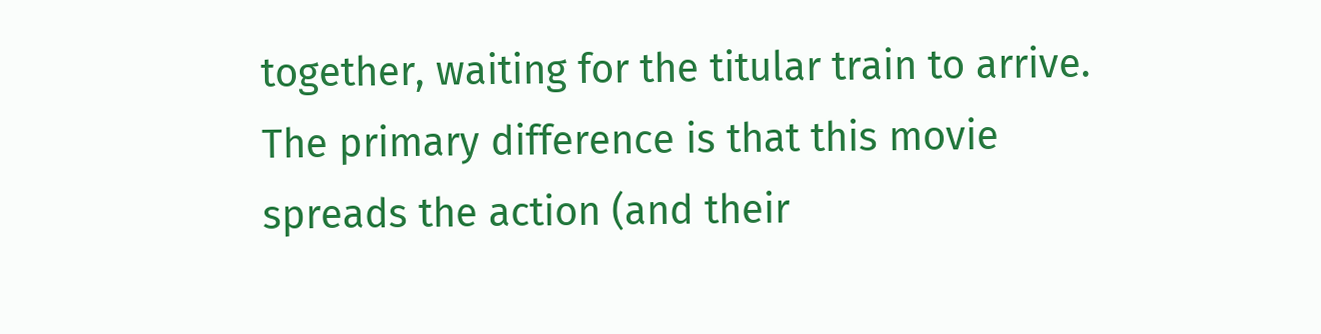together, waiting for the titular train to arrive.  The primary difference is that this movie spreads the action (and their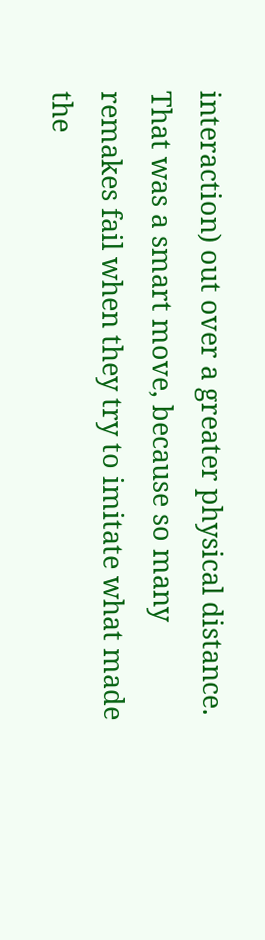interaction) out over a greater physical distance.  That was a smart move, because so many remakes fail when they try to imitate what made the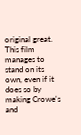original great.  This film manages to stand on its own, even if it does so by making Crowe's and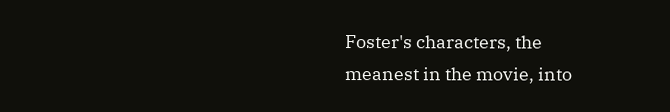Foster's characters, the meanest in the movie, into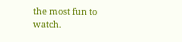the most fun to watch.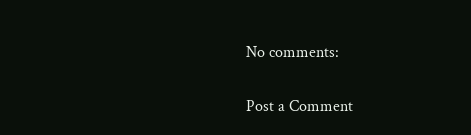No comments:

Post a Comment